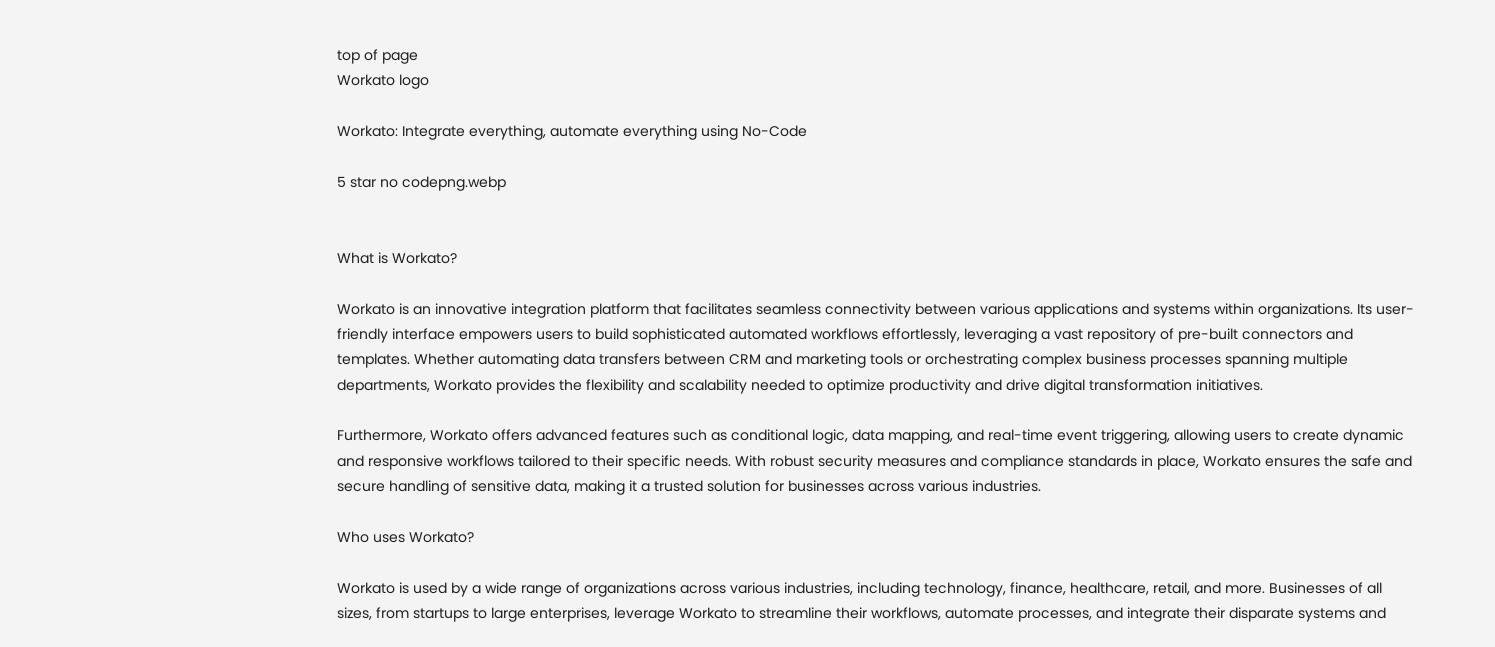top of page
Workato logo

Workato: Integrate everything, automate everything using No-Code

5 star no codepng.webp


What is Workato?

Workato is an innovative integration platform that facilitates seamless connectivity between various applications and systems within organizations. Its user-friendly interface empowers users to build sophisticated automated workflows effortlessly, leveraging a vast repository of pre-built connectors and templates. Whether automating data transfers between CRM and marketing tools or orchestrating complex business processes spanning multiple departments, Workato provides the flexibility and scalability needed to optimize productivity and drive digital transformation initiatives.

Furthermore, Workato offers advanced features such as conditional logic, data mapping, and real-time event triggering, allowing users to create dynamic and responsive workflows tailored to their specific needs. With robust security measures and compliance standards in place, Workato ensures the safe and secure handling of sensitive data, making it a trusted solution for businesses across various industries.

Who uses Workato?

Workato is used by a wide range of organizations across various industries, including technology, finance, healthcare, retail, and more. Businesses of all sizes, from startups to large enterprises, leverage Workato to streamline their workflows, automate processes, and integrate their disparate systems and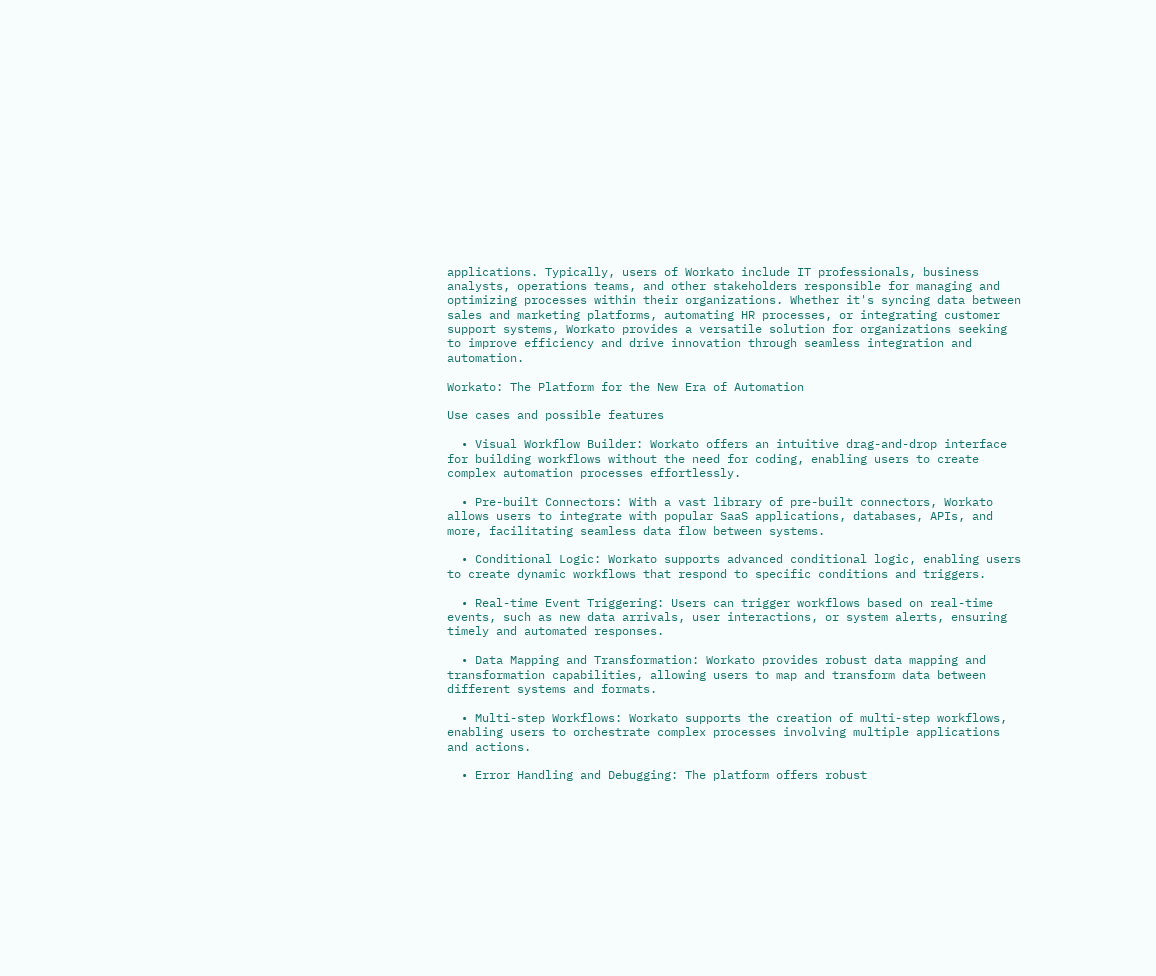applications. Typically, users of Workato include IT professionals, business analysts, operations teams, and other stakeholders responsible for managing and optimizing processes within their organizations. Whether it's syncing data between sales and marketing platforms, automating HR processes, or integrating customer support systems, Workato provides a versatile solution for organizations seeking to improve efficiency and drive innovation through seamless integration and automation.

Workato: The Platform for the New Era of Automation

Use cases and possible features

  • Visual Workflow Builder: Workato offers an intuitive drag-and-drop interface for building workflows without the need for coding, enabling users to create complex automation processes effortlessly.

  • Pre-built Connectors: With a vast library of pre-built connectors, Workato allows users to integrate with popular SaaS applications, databases, APIs, and more, facilitating seamless data flow between systems.

  • Conditional Logic: Workato supports advanced conditional logic, enabling users to create dynamic workflows that respond to specific conditions and triggers.

  • Real-time Event Triggering: Users can trigger workflows based on real-time events, such as new data arrivals, user interactions, or system alerts, ensuring timely and automated responses.

  • Data Mapping and Transformation: Workato provides robust data mapping and transformation capabilities, allowing users to map and transform data between different systems and formats.

  • Multi-step Workflows: Workato supports the creation of multi-step workflows, enabling users to orchestrate complex processes involving multiple applications and actions.

  • Error Handling and Debugging: The platform offers robust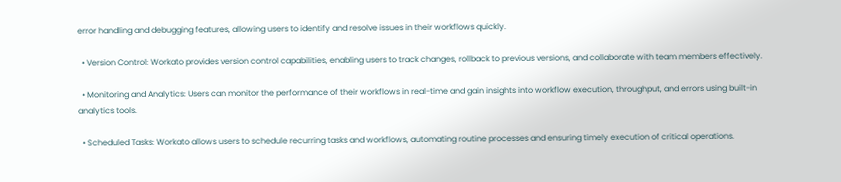error handling and debugging features, allowing users to identify and resolve issues in their workflows quickly.

  • Version Control: Workato provides version control capabilities, enabling users to track changes, rollback to previous versions, and collaborate with team members effectively.

  • Monitoring and Analytics: Users can monitor the performance of their workflows in real-time and gain insights into workflow execution, throughput, and errors using built-in analytics tools.

  • Scheduled Tasks: Workato allows users to schedule recurring tasks and workflows, automating routine processes and ensuring timely execution of critical operations.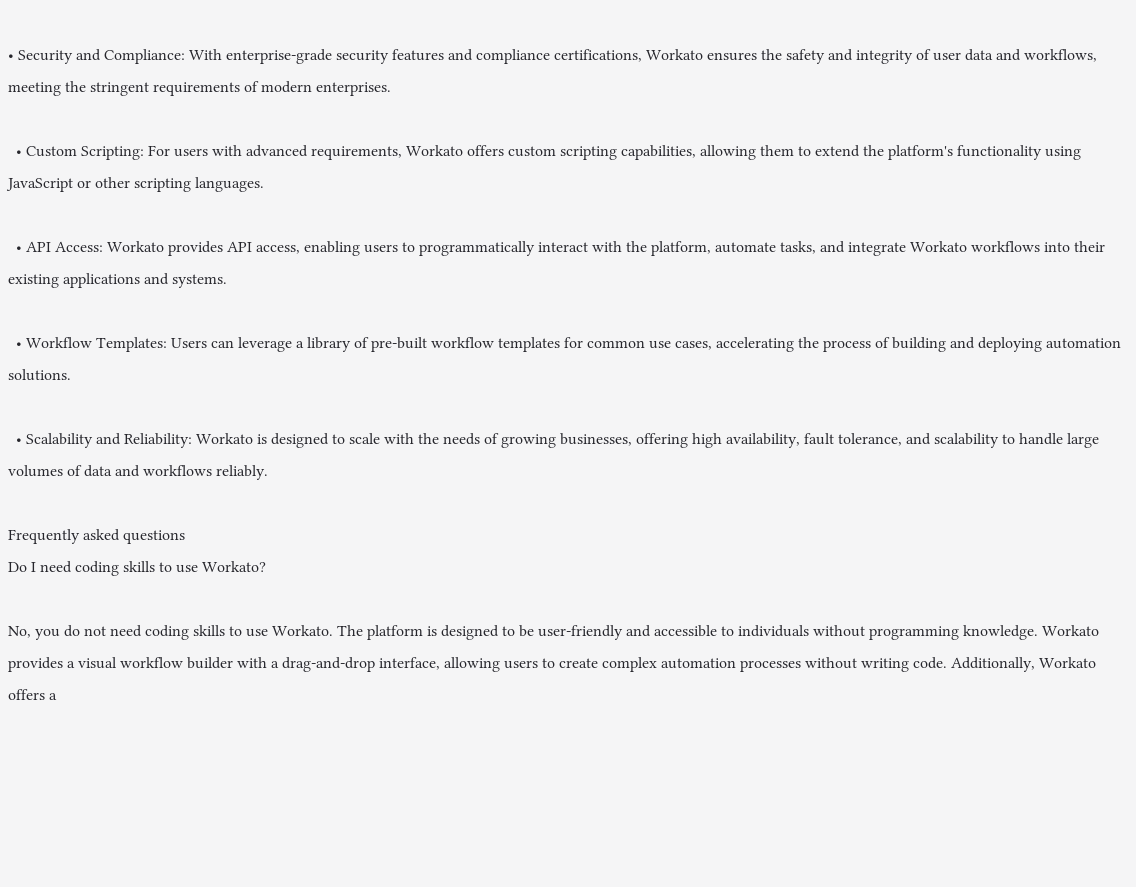• Security and Compliance: With enterprise-grade security features and compliance certifications, Workato ensures the safety and integrity of user data and workflows, meeting the stringent requirements of modern enterprises.

  • Custom Scripting: For users with advanced requirements, Workato offers custom scripting capabilities, allowing them to extend the platform's functionality using JavaScript or other scripting languages.

  • API Access: Workato provides API access, enabling users to programmatically interact with the platform, automate tasks, and integrate Workato workflows into their existing applications and systems.

  • Workflow Templates: Users can leverage a library of pre-built workflow templates for common use cases, accelerating the process of building and deploying automation solutions.

  • Scalability and Reliability: Workato is designed to scale with the needs of growing businesses, offering high availability, fault tolerance, and scalability to handle large volumes of data and workflows reliably.

Frequently asked questions
Do I need coding skills to use Workato?

No, you do not need coding skills to use Workato. The platform is designed to be user-friendly and accessible to individuals without programming knowledge. Workato provides a visual workflow builder with a drag-and-drop interface, allowing users to create complex automation processes without writing code. Additionally, Workato offers a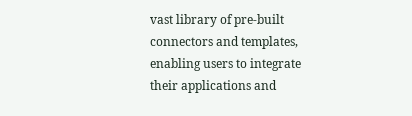vast library of pre-built connectors and templates, enabling users to integrate their applications and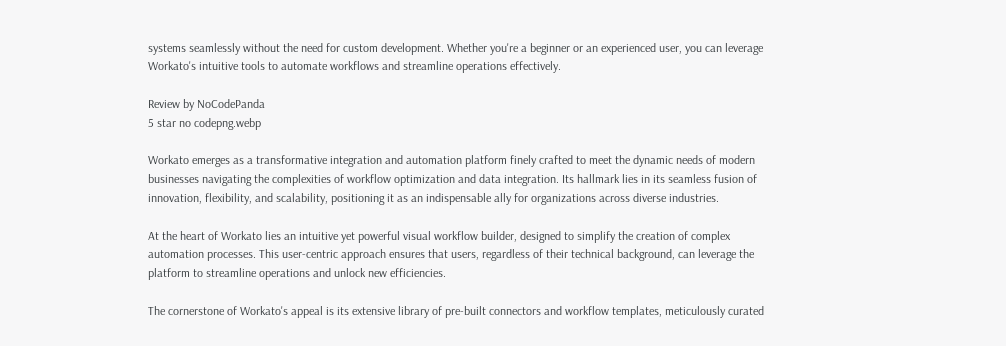systems seamlessly without the need for custom development. Whether you're a beginner or an experienced user, you can leverage Workato's intuitive tools to automate workflows and streamline operations effectively.

Review by NoCodePanda
5 star no codepng.webp

Workato emerges as a transformative integration and automation platform finely crafted to meet the dynamic needs of modern businesses navigating the complexities of workflow optimization and data integration. Its hallmark lies in its seamless fusion of innovation, flexibility, and scalability, positioning it as an indispensable ally for organizations across diverse industries.

At the heart of Workato lies an intuitive yet powerful visual workflow builder, designed to simplify the creation of complex automation processes. This user-centric approach ensures that users, regardless of their technical background, can leverage the platform to streamline operations and unlock new efficiencies.

The cornerstone of Workato's appeal is its extensive library of pre-built connectors and workflow templates, meticulously curated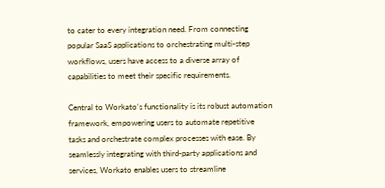to cater to every integration need. From connecting popular SaaS applications to orchestrating multi-step workflows, users have access to a diverse array of capabilities to meet their specific requirements.

Central to Workato's functionality is its robust automation framework, empowering users to automate repetitive tasks and orchestrate complex processes with ease. By seamlessly integrating with third-party applications and services, Workato enables users to streamline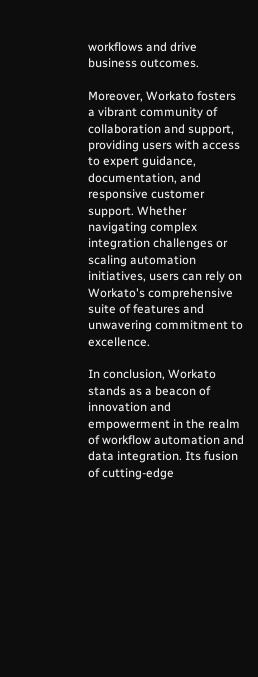workflows and drive business outcomes.

Moreover, Workato fosters a vibrant community of collaboration and support, providing users with access to expert guidance, documentation, and responsive customer support. Whether navigating complex integration challenges or scaling automation initiatives, users can rely on Workato's comprehensive suite of features and unwavering commitment to excellence.

In conclusion, Workato stands as a beacon of innovation and empowerment in the realm of workflow automation and data integration. Its fusion of cutting-edge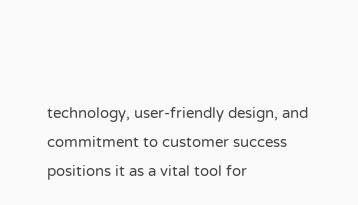technology, user-friendly design, and commitment to customer success positions it as a vital tool for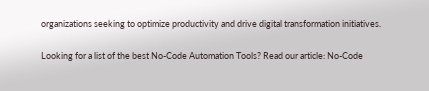organizations seeking to optimize productivity and drive digital transformation initiatives.

Looking for a list of the best No-Code Automation Tools? Read our article: No-Code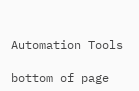Automation Tools

bottom of page